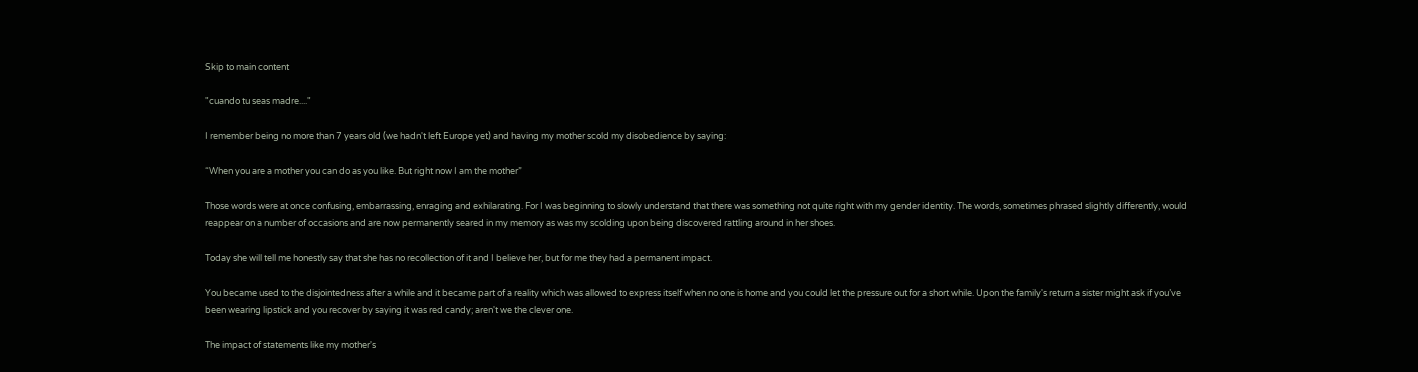Skip to main content

"cuando tu seas madre...."

I remember being no more than 7 years old (we hadn't left Europe yet) and having my mother scold my disobedience by saying:

“When you are a mother you can do as you like. But right now I am the mother”

Those words were at once confusing, embarrassing, enraging and exhilarating. For I was beginning to slowly understand that there was something not quite right with my gender identity. The words, sometimes phrased slightly differently, would reappear on a number of occasions and are now permanently seared in my memory as was my scolding upon being discovered rattling around in her shoes.

Today she will tell me honestly say that she has no recollection of it and I believe her, but for me they had a permanent impact.

You became used to the disjointedness after a while and it became part of a reality which was allowed to express itself when no one is home and you could let the pressure out for a short while. Upon the family's return a sister might ask if you’ve been wearing lipstick and you recover by saying it was red candy; aren't we the clever one.

The impact of statements like my mother's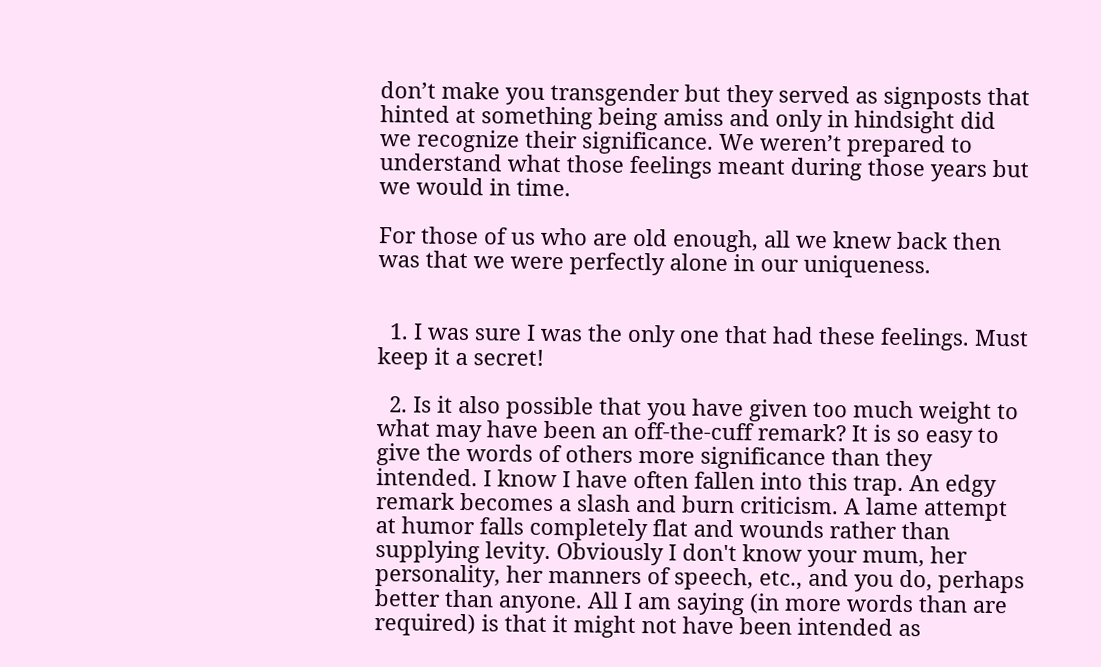don’t make you transgender but they served as signposts that hinted at something being amiss and only in hindsight did we recognize their significance. We weren’t prepared to understand what those feelings meant during those years but we would in time.

For those of us who are old enough, all we knew back then was that we were perfectly alone in our uniqueness.


  1. I was sure I was the only one that had these feelings. Must keep it a secret!

  2. Is it also possible that you have given too much weight to what may have been an off-the-cuff remark? It is so easy to give the words of others more significance than they intended. I know I have often fallen into this trap. An edgy remark becomes a slash and burn criticism. A lame attempt at humor falls completely flat and wounds rather than supplying levity. Obviously I don't know your mum, her personality, her manners of speech, etc., and you do, perhaps better than anyone. All I am saying (in more words than are required) is that it might not have been intended as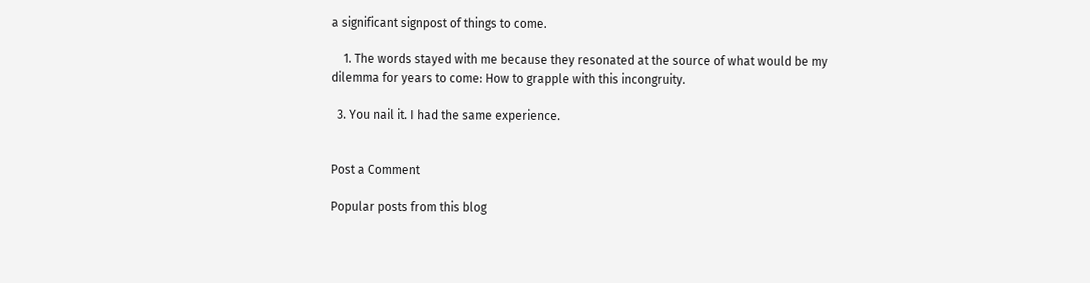a significant signpost of things to come.

    1. The words stayed with me because they resonated at the source of what would be my dilemma for years to come: How to grapple with this incongruity.

  3. You nail it. I had the same experience.


Post a Comment

Popular posts from this blog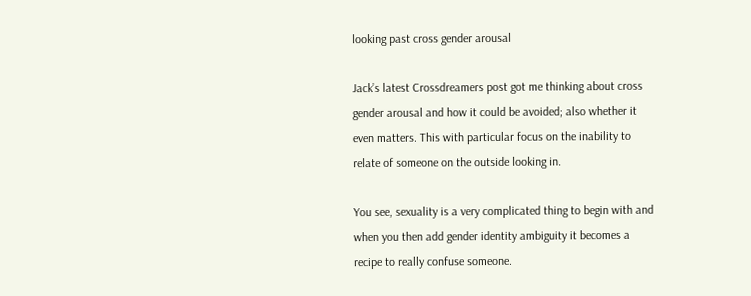looking past cross gender arousal

Jack’s latest Crossdreamers post got me thinking about cross gender arousal and how it could be avoided; also whether it even matters. This with particular focus on the inability to relate of someone on the outside looking in.

You see, sexuality is a very complicated thing to begin with and when you then add gender identity ambiguity it becomes a recipe to really confuse someone.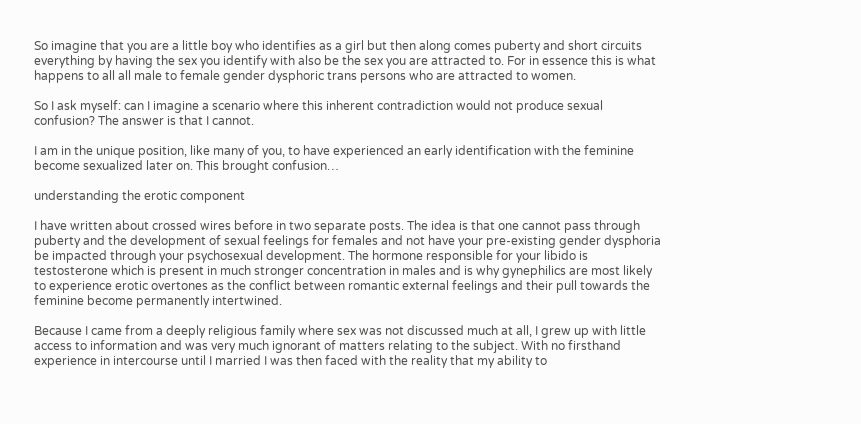So imagine that you are a little boy who identifies as a girl but then along comes puberty and short circuits everything by having the sex you identify with also be the sex you are attracted to. For in essence this is what happens to all all male to female gender dysphoric trans persons who are attracted to women.

So I ask myself: can I imagine a scenario where this inherent contradiction would not produce sexual confusion? The answer is that I cannot.

I am in the unique position, like many of you, to have experienced an early identification with the feminine become sexualized later on. This brought confusion…

understanding the erotic component

I have written about crossed wires before in two separate posts. The idea is that one cannot pass through puberty and the development of sexual feelings for females and not have your pre-existing gender dysphoria be impacted through your psychosexual development. The hormone responsible for your libido is testosterone which is present in much stronger concentration in males and is why gynephilics are most likely to experience erotic overtones as the conflict between romantic external feelings and their pull towards the feminine become permanently intertwined.

Because I came from a deeply religious family where sex was not discussed much at all, I grew up with little access to information and was very much ignorant of matters relating to the subject. With no firsthand experience in intercourse until I married I was then faced with the reality that my ability to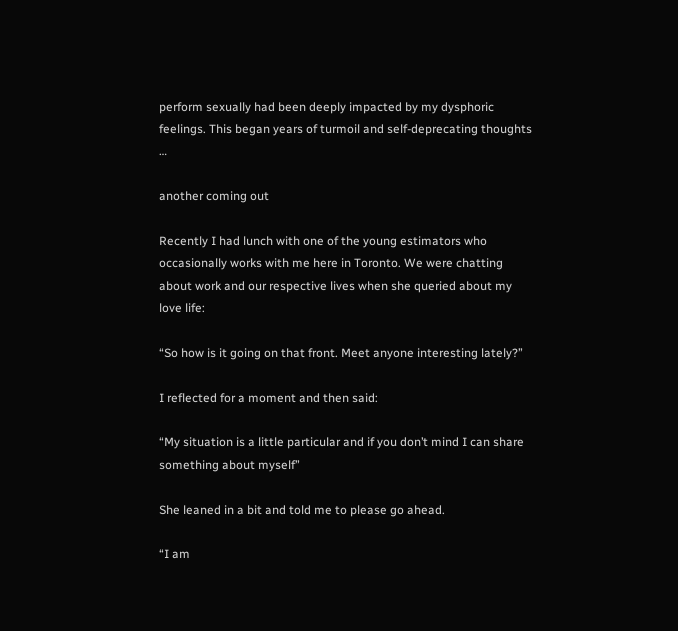perform sexually had been deeply impacted by my dysphoric feelings. This began years of turmoil and self-deprecating thoughts …

another coming out

Recently I had lunch with one of the young estimators who occasionally works with me here in Toronto. We were chatting about work and our respective lives when she queried about my love life:

“So how is it going on that front. Meet anyone interesting lately?”

I reflected for a moment and then said:

“My situation is a little particular and if you don’t mind I can share something about myself”

She leaned in a bit and told me to please go ahead.

“I am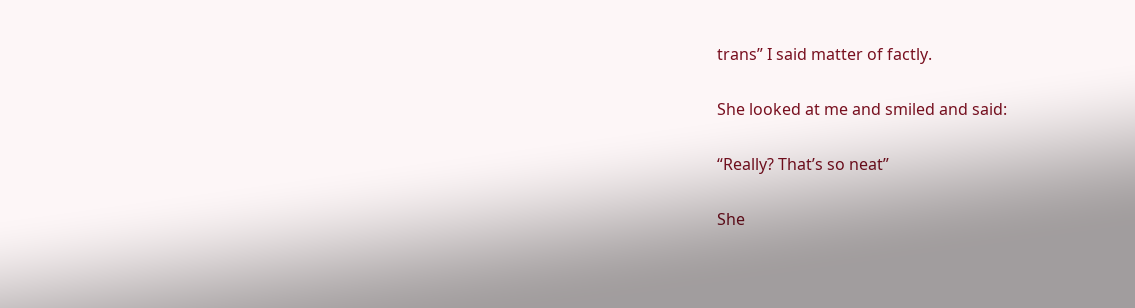trans” I said matter of factly.

She looked at me and smiled and said:

“Really? That’s so neat”

She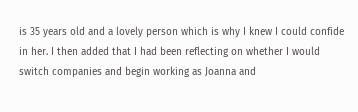is 35 years old and a lovely person which is why I knew I could confide in her. I then added that I had been reflecting on whether I would switch companies and begin working as Joanna and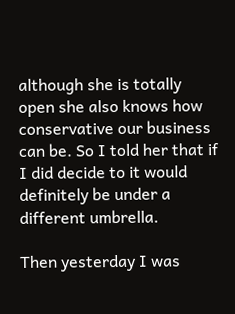although she is totally open she also knows how conservative our business can be. So I told her that if I did decide to it would definitely be under a different umbrella.

Then yesterday I was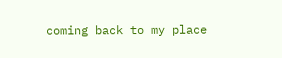coming back to my place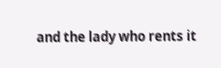and the lady who rents it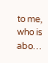to me, who is abo…